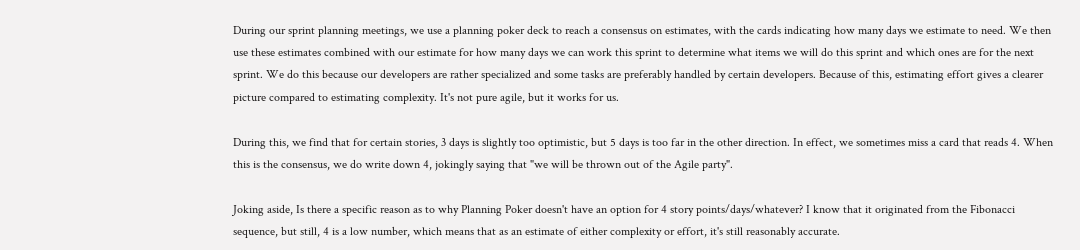During our sprint planning meetings, we use a planning poker deck to reach a consensus on estimates, with the cards indicating how many days we estimate to need. We then use these estimates combined with our estimate for how many days we can work this sprint to determine what items we will do this sprint and which ones are for the next sprint. We do this because our developers are rather specialized and some tasks are preferably handled by certain developers. Because of this, estimating effort gives a clearer picture compared to estimating complexity. It's not pure agile, but it works for us.

During this, we find that for certain stories, 3 days is slightly too optimistic, but 5 days is too far in the other direction. In effect, we sometimes miss a card that reads 4. When this is the consensus, we do write down 4, jokingly saying that "we will be thrown out of the Agile party".

Joking aside, Is there a specific reason as to why Planning Poker doesn't have an option for 4 story points/days/whatever? I know that it originated from the Fibonacci sequence, but still, 4 is a low number, which means that as an estimate of either complexity or effort, it's still reasonably accurate.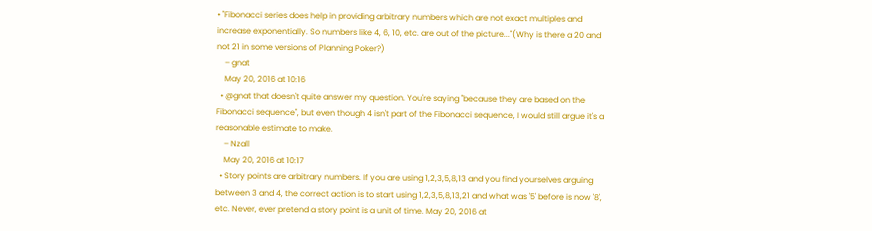• "Fibonacci series does help in providing arbitrary numbers which are not exact multiples and increase exponentially. So numbers like 4, 6, 10, etc. are out of the picture..."(Why is there a 20 and not 21 in some versions of Planning Poker?)
    – gnat
    May 20, 2016 at 10:16
  • @gnat that doesn't quite answer my question. You're saying "because they are based on the Fibonacci sequence", but even though 4 isn't part of the Fibonacci sequence, I would still argue it's a reasonable estimate to make.
    – Nzall
    May 20, 2016 at 10:17
  • Story points are arbitrary numbers. If you are using 1,2,3,5,8,13 and you find yourselves arguing between 3 and 4, the correct action is to start using 1,2,3,5,8,13,21 and what was '5' before is now '8', etc. Never, ever pretend a story point is a unit of time. May 20, 2016 at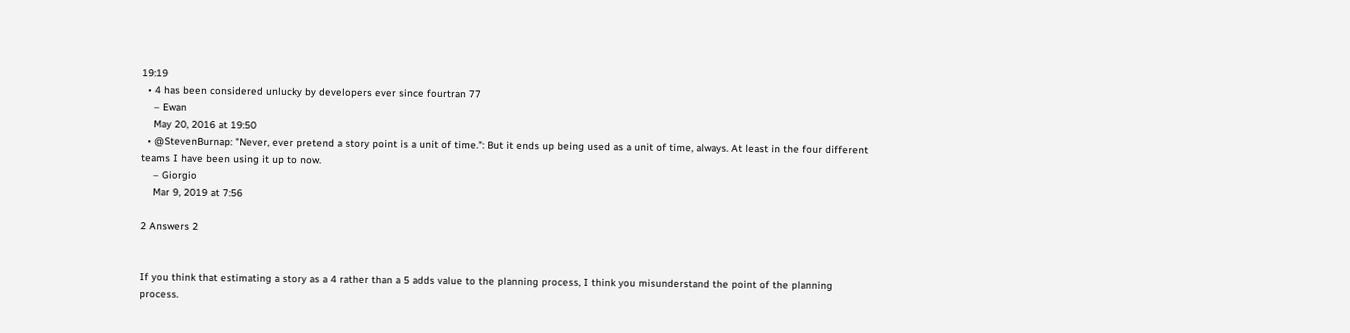19:19
  • 4 has been considered unlucky by developers ever since fourtran 77
    – Ewan
    May 20, 2016 at 19:50
  • @StevenBurnap: "Never, ever pretend a story point is a unit of time.": But it ends up being used as a unit of time, always. At least in the four different teams I have been using it up to now.
    – Giorgio
    Mar 9, 2019 at 7:56

2 Answers 2


If you think that estimating a story as a 4 rather than a 5 adds value to the planning process, I think you misunderstand the point of the planning process.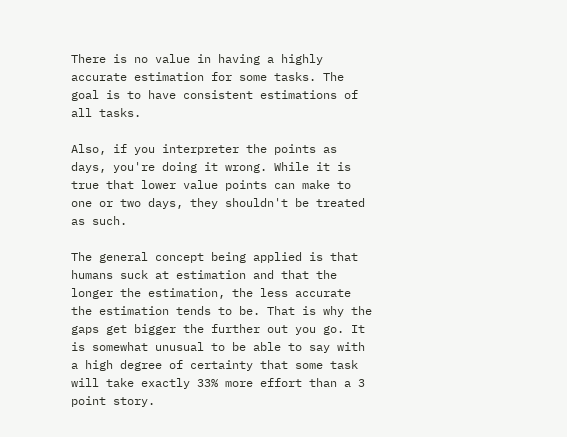There is no value in having a highly accurate estimation for some tasks. The goal is to have consistent estimations of all tasks.

Also, if you interpreter the points as days, you're doing it wrong. While it is true that lower value points can make to one or two days, they shouldn't be treated as such.

The general concept being applied is that humans suck at estimation and that the longer the estimation, the less accurate the estimation tends to be. That is why the gaps get bigger the further out you go. It is somewhat unusual to be able to say with a high degree of certainty that some task will take exactly 33% more effort than a 3 point story.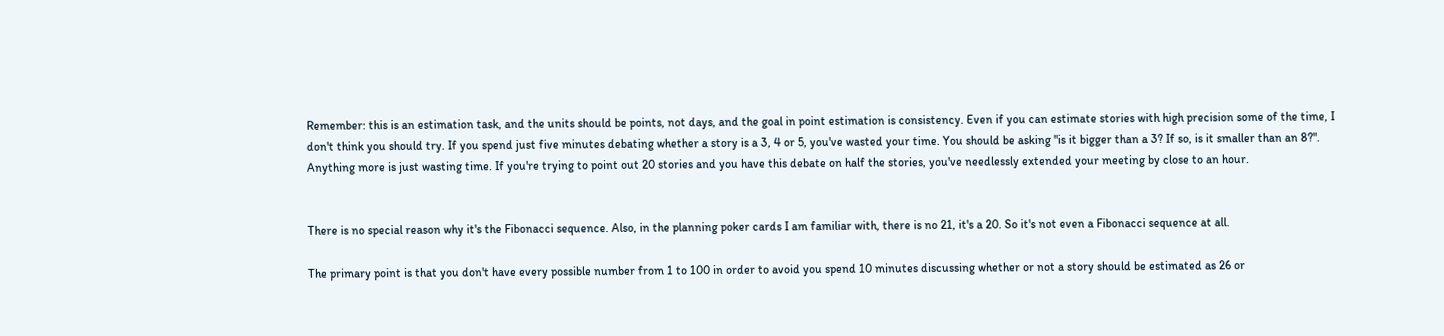Remember: this is an estimation task, and the units should be points, not days, and the goal in point estimation is consistency. Even if you can estimate stories with high precision some of the time, I don't think you should try. If you spend just five minutes debating whether a story is a 3, 4 or 5, you've wasted your time. You should be asking "is it bigger than a 3? If so, is it smaller than an 8?". Anything more is just wasting time. If you're trying to point out 20 stories and you have this debate on half the stories, you've needlessly extended your meeting by close to an hour.


There is no special reason why it's the Fibonacci sequence. Also, in the planning poker cards I am familiar with, there is no 21, it's a 20. So it's not even a Fibonacci sequence at all.

The primary point is that you don't have every possible number from 1 to 100 in order to avoid you spend 10 minutes discussing whether or not a story should be estimated as 26 or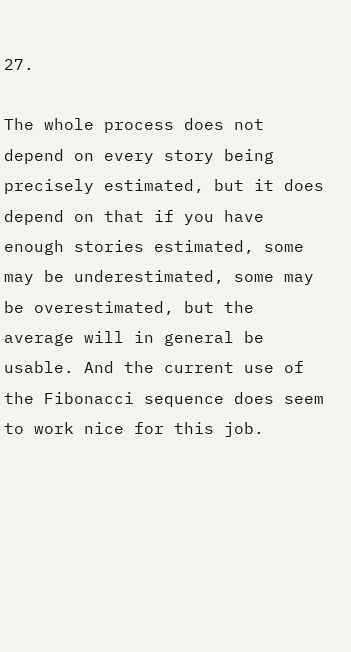27.

The whole process does not depend on every story being precisely estimated, but it does depend on that if you have enough stories estimated, some may be underestimated, some may be overestimated, but the average will in general be usable. And the current use of the Fibonacci sequence does seem to work nice for this job.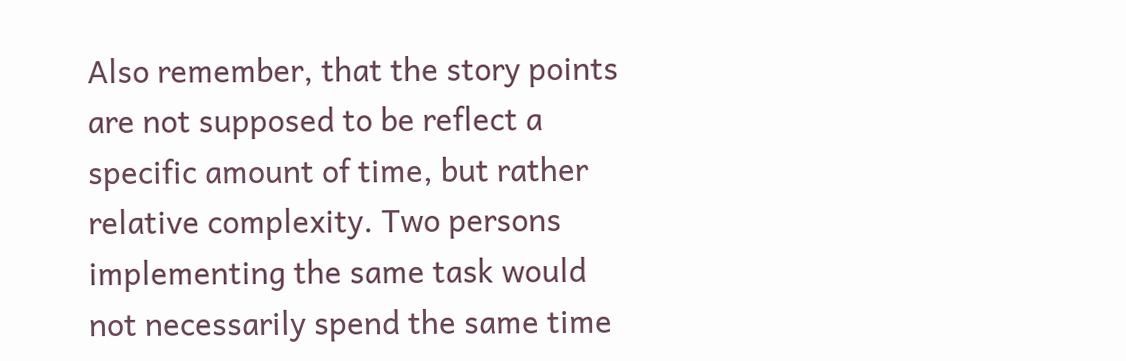Also remember, that the story points are not supposed to be reflect a specific amount of time, but rather relative complexity. Two persons implementing the same task would not necessarily spend the same time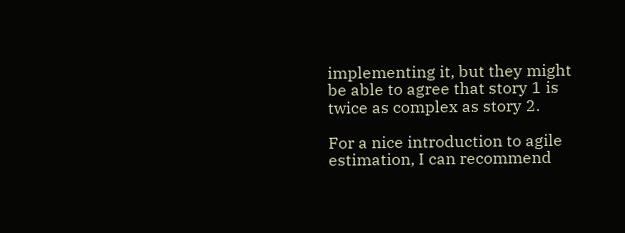implementing it, but they might be able to agree that story 1 is twice as complex as story 2.

For a nice introduction to agile estimation, I can recommend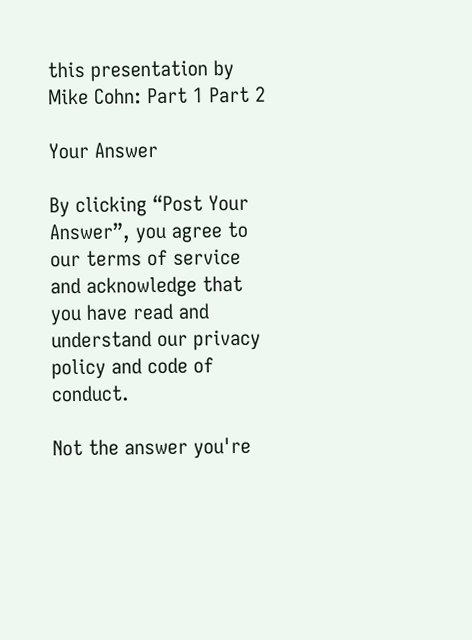this presentation by Mike Cohn: Part 1 Part 2

Your Answer

By clicking “Post Your Answer”, you agree to our terms of service and acknowledge that you have read and understand our privacy policy and code of conduct.

Not the answer you're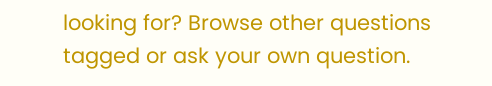looking for? Browse other questions tagged or ask your own question.